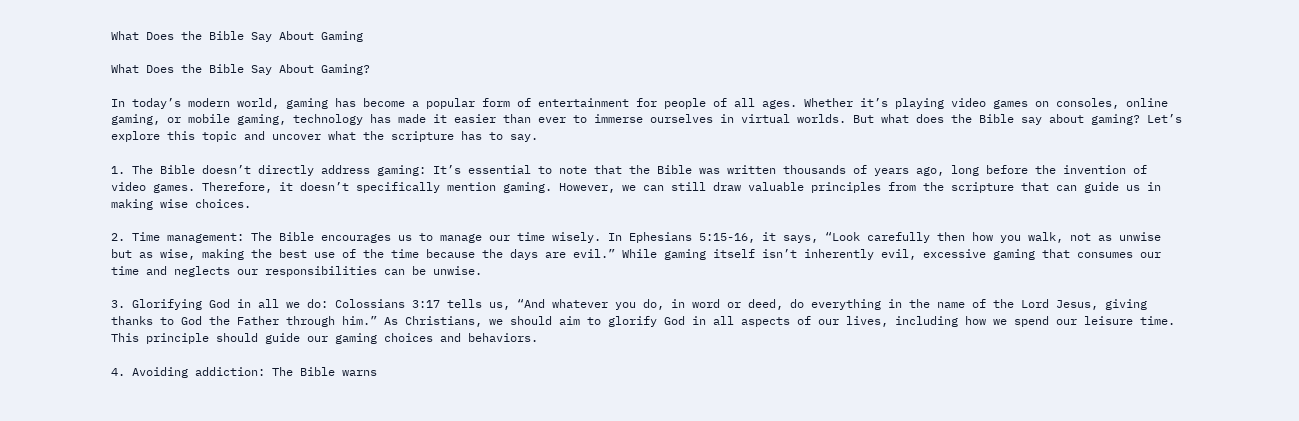What Does the Bible Say About Gaming

What Does the Bible Say About Gaming?

In today’s modern world, gaming has become a popular form of entertainment for people of all ages. Whether it’s playing video games on consoles, online gaming, or mobile gaming, technology has made it easier than ever to immerse ourselves in virtual worlds. But what does the Bible say about gaming? Let’s explore this topic and uncover what the scripture has to say.

1. The Bible doesn’t directly address gaming: It’s essential to note that the Bible was written thousands of years ago, long before the invention of video games. Therefore, it doesn’t specifically mention gaming. However, we can still draw valuable principles from the scripture that can guide us in making wise choices.

2. Time management: The Bible encourages us to manage our time wisely. In Ephesians 5:15-16, it says, “Look carefully then how you walk, not as unwise but as wise, making the best use of the time because the days are evil.” While gaming itself isn’t inherently evil, excessive gaming that consumes our time and neglects our responsibilities can be unwise.

3. Glorifying God in all we do: Colossians 3:17 tells us, “And whatever you do, in word or deed, do everything in the name of the Lord Jesus, giving thanks to God the Father through him.” As Christians, we should aim to glorify God in all aspects of our lives, including how we spend our leisure time. This principle should guide our gaming choices and behaviors.

4. Avoiding addiction: The Bible warns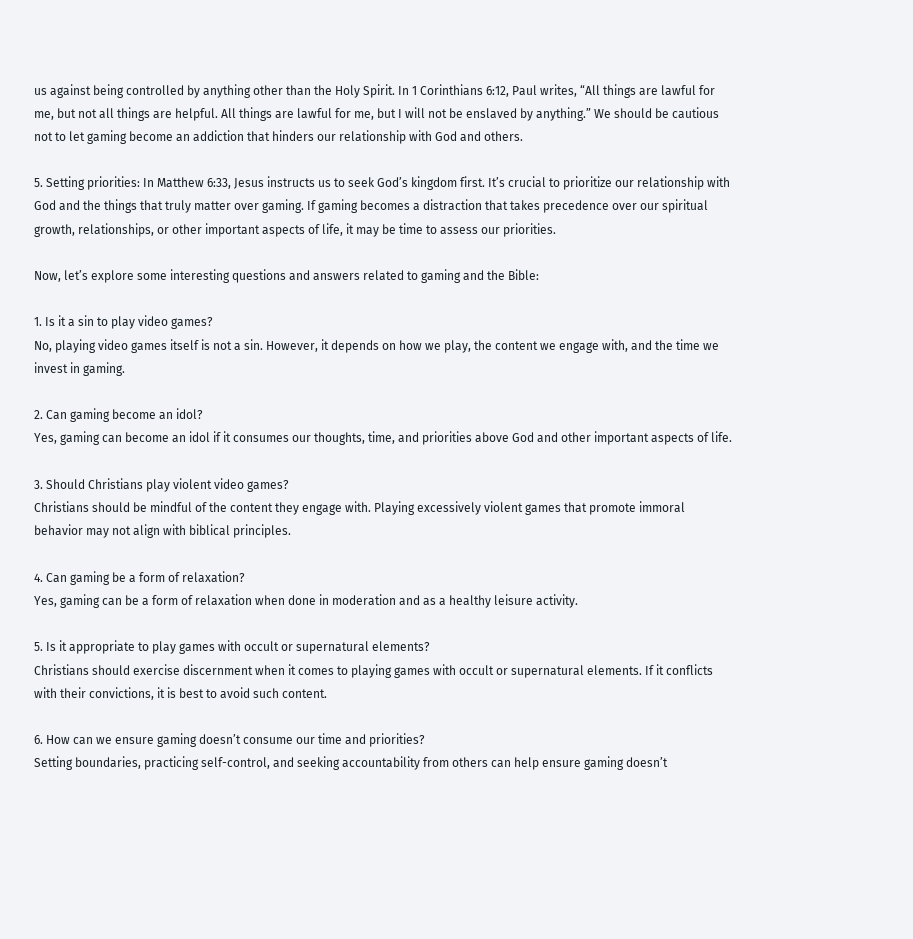us against being controlled by anything other than the Holy Spirit. In 1 Corinthians 6:12, Paul writes, “All things are lawful for me, but not all things are helpful. All things are lawful for me, but I will not be enslaved by anything.” We should be cautious not to let gaming become an addiction that hinders our relationship with God and others.

5. Setting priorities: In Matthew 6:33, Jesus instructs us to seek God’s kingdom first. It’s crucial to prioritize our relationship with God and the things that truly matter over gaming. If gaming becomes a distraction that takes precedence over our spiritual growth, relationships, or other important aspects of life, it may be time to assess our priorities.

Now, let’s explore some interesting questions and answers related to gaming and the Bible:

1. Is it a sin to play video games?
No, playing video games itself is not a sin. However, it depends on how we play, the content we engage with, and the time we invest in gaming.

2. Can gaming become an idol?
Yes, gaming can become an idol if it consumes our thoughts, time, and priorities above God and other important aspects of life.

3. Should Christians play violent video games?
Christians should be mindful of the content they engage with. Playing excessively violent games that promote immoral behavior may not align with biblical principles.

4. Can gaming be a form of relaxation?
Yes, gaming can be a form of relaxation when done in moderation and as a healthy leisure activity.

5. Is it appropriate to play games with occult or supernatural elements?
Christians should exercise discernment when it comes to playing games with occult or supernatural elements. If it conflicts with their convictions, it is best to avoid such content.

6. How can we ensure gaming doesn’t consume our time and priorities?
Setting boundaries, practicing self-control, and seeking accountability from others can help ensure gaming doesn’t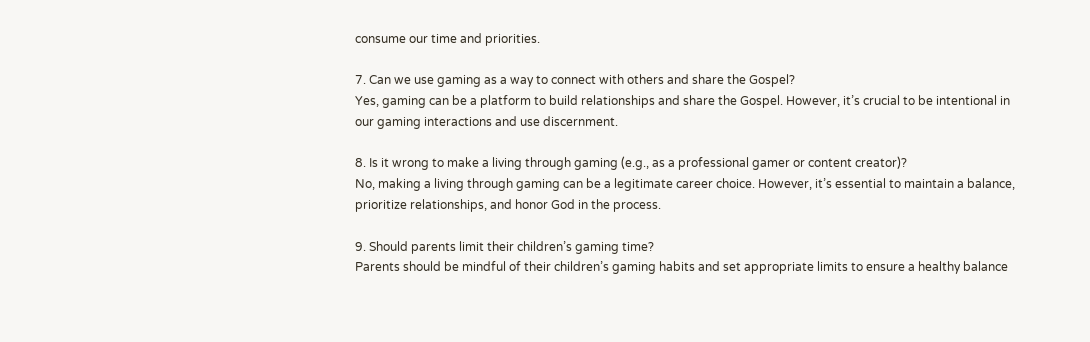consume our time and priorities.

7. Can we use gaming as a way to connect with others and share the Gospel?
Yes, gaming can be a platform to build relationships and share the Gospel. However, it’s crucial to be intentional in our gaming interactions and use discernment.

8. Is it wrong to make a living through gaming (e.g., as a professional gamer or content creator)?
No, making a living through gaming can be a legitimate career choice. However, it’s essential to maintain a balance, prioritize relationships, and honor God in the process.

9. Should parents limit their children’s gaming time?
Parents should be mindful of their children’s gaming habits and set appropriate limits to ensure a healthy balance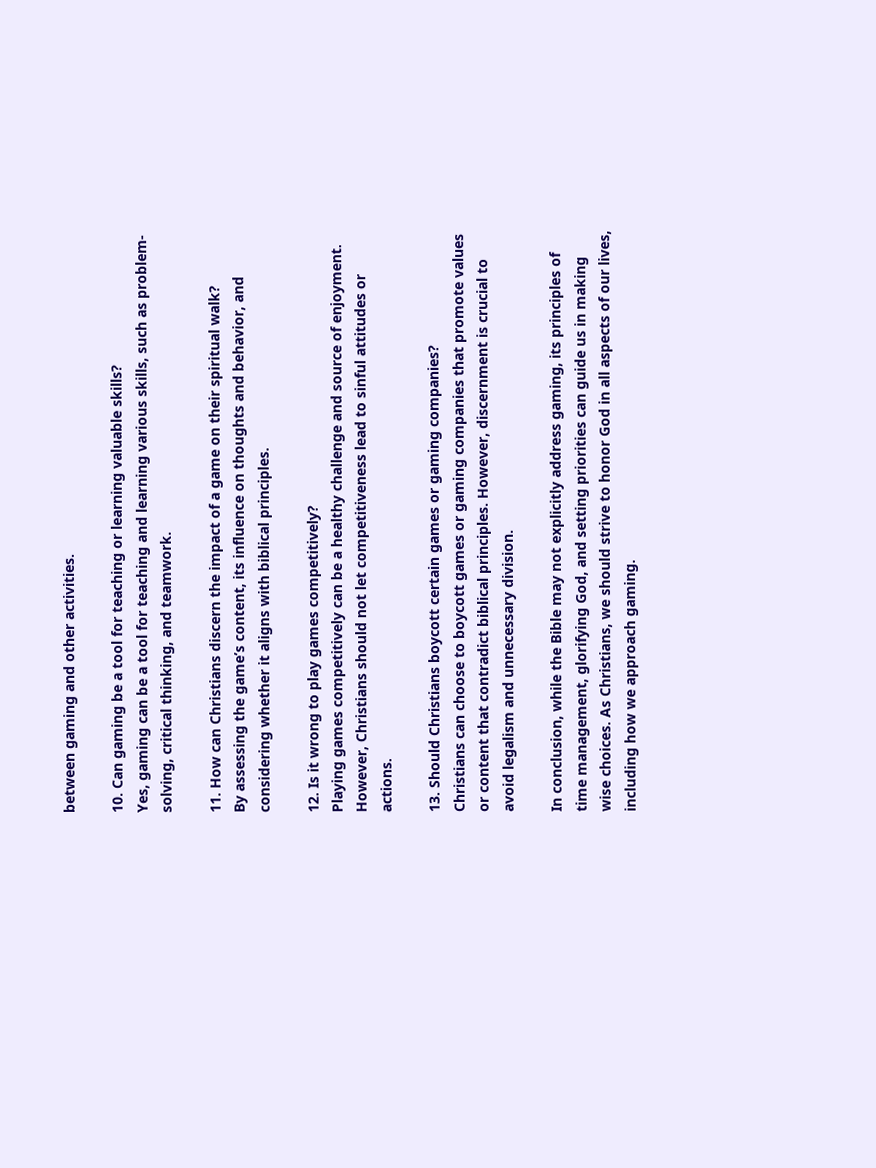between gaming and other activities.

10. Can gaming be a tool for teaching or learning valuable skills?
Yes, gaming can be a tool for teaching and learning various skills, such as problem-solving, critical thinking, and teamwork.

11. How can Christians discern the impact of a game on their spiritual walk?
By assessing the game’s content, its influence on thoughts and behavior, and considering whether it aligns with biblical principles.

12. Is it wrong to play games competitively?
Playing games competitively can be a healthy challenge and source of enjoyment. However, Christians should not let competitiveness lead to sinful attitudes or actions.

13. Should Christians boycott certain games or gaming companies?
Christians can choose to boycott games or gaming companies that promote values or content that contradict biblical principles. However, discernment is crucial to avoid legalism and unnecessary division.

In conclusion, while the Bible may not explicitly address gaming, its principles of time management, glorifying God, and setting priorities can guide us in making wise choices. As Christians, we should strive to honor God in all aspects of our lives, including how we approach gaming.